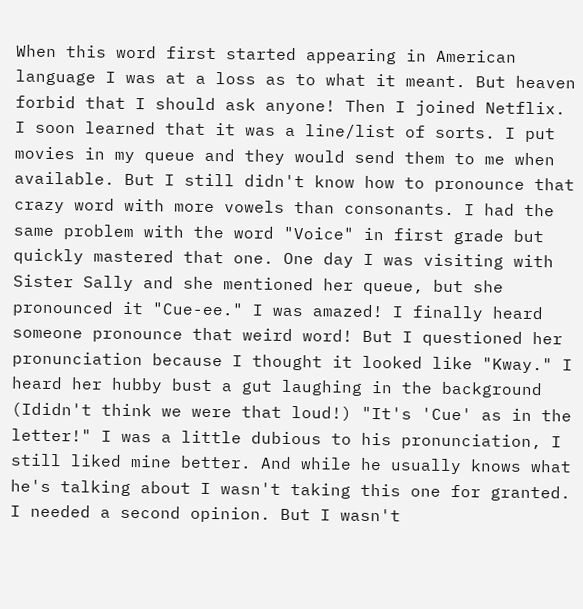When this word first started appearing in American language I was at a loss as to what it meant. But heaven forbid that I should ask anyone! Then I joined Netflix. I soon learned that it was a line/list of sorts. I put movies in my queue and they would send them to me when available. But I still didn't know how to pronounce that crazy word with more vowels than consonants. I had the same problem with the word "Voice" in first grade but quickly mastered that one. One day I was visiting with Sister Sally and she mentioned her queue, but she pronounced it "Cue-ee." I was amazed! I finally heard someone pronounce that weird word! But I questioned her pronunciation because I thought it looked like "Kway." I heard her hubby bust a gut laughing in the background (Ididn't think we were that loud!) "It's 'Cue' as in the letter!" I was a little dubious to his pronunciation, I still liked mine better. And while he usually knows what he's talking about I wasn't taking this one for granted. I needed a second opinion. But I wasn't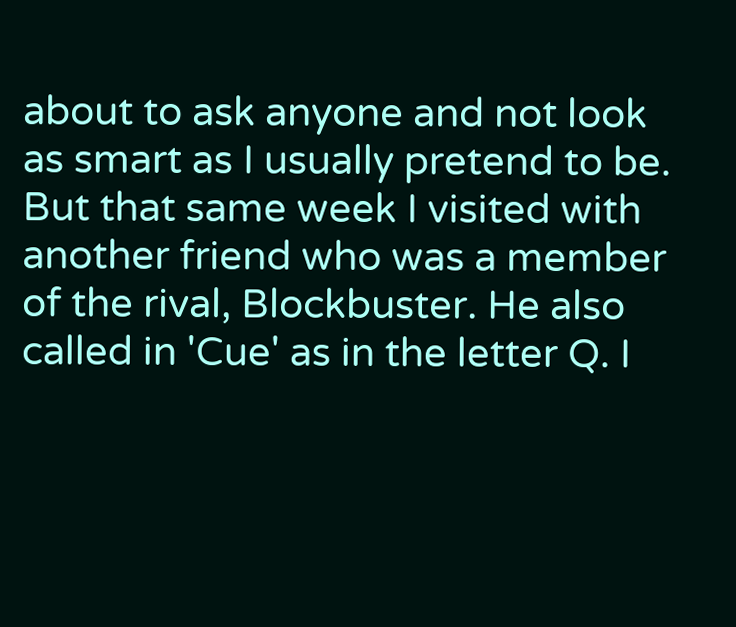about to ask anyone and not look as smart as I usually pretend to be. But that same week I visited with another friend who was a member of the rival, Blockbuster. He also called in 'Cue' as in the letter Q. I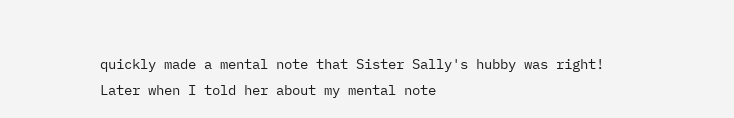quickly made a mental note that Sister Sally's hubby was right! Later when I told her about my mental note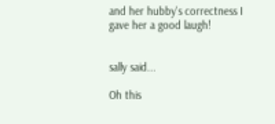and her hubby's correctness I gave her a good laugh!


sally said...

Oh this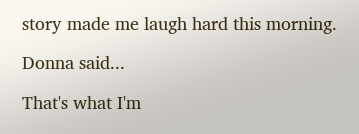story made me laugh hard this morning.

Donna said...

That's what I'm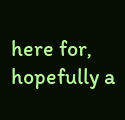here for, hopefully a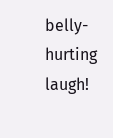belly-hurting laugh!